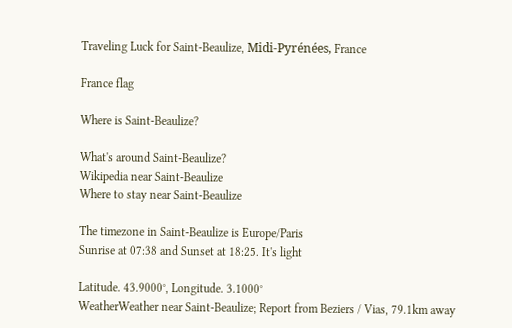Traveling Luck for Saint-Beaulize, Midi-Pyrénées, France

France flag

Where is Saint-Beaulize?

What's around Saint-Beaulize?
Wikipedia near Saint-Beaulize
Where to stay near Saint-Beaulize

The timezone in Saint-Beaulize is Europe/Paris
Sunrise at 07:38 and Sunset at 18:25. It's light

Latitude. 43.9000°, Longitude. 3.1000°
WeatherWeather near Saint-Beaulize; Report from Beziers / Vias, 79.1km away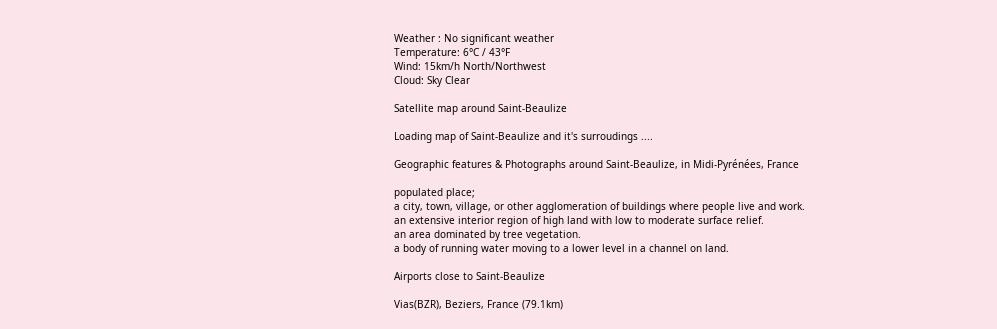Weather : No significant weather
Temperature: 6°C / 43°F
Wind: 15km/h North/Northwest
Cloud: Sky Clear

Satellite map around Saint-Beaulize

Loading map of Saint-Beaulize and it's surroudings ....

Geographic features & Photographs around Saint-Beaulize, in Midi-Pyrénées, France

populated place;
a city, town, village, or other agglomeration of buildings where people live and work.
an extensive interior region of high land with low to moderate surface relief.
an area dominated by tree vegetation.
a body of running water moving to a lower level in a channel on land.

Airports close to Saint-Beaulize

Vias(BZR), Beziers, France (79.1km)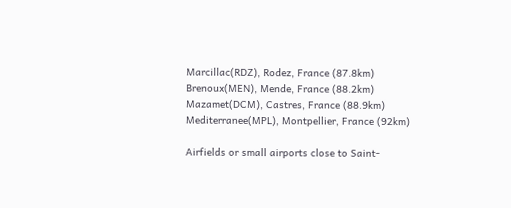Marcillac(RDZ), Rodez, France (87.8km)
Brenoux(MEN), Mende, France (88.2km)
Mazamet(DCM), Castres, France (88.9km)
Mediterranee(MPL), Montpellier, France (92km)

Airfields or small airports close to Saint-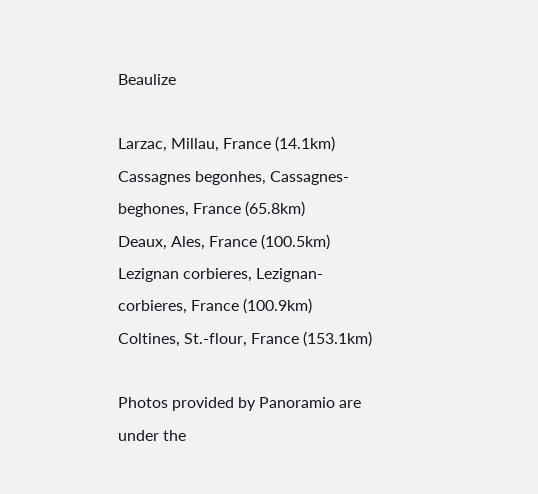Beaulize

Larzac, Millau, France (14.1km)
Cassagnes begonhes, Cassagnes-beghones, France (65.8km)
Deaux, Ales, France (100.5km)
Lezignan corbieres, Lezignan-corbieres, France (100.9km)
Coltines, St.-flour, France (153.1km)

Photos provided by Panoramio are under the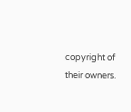copyright of their owners.